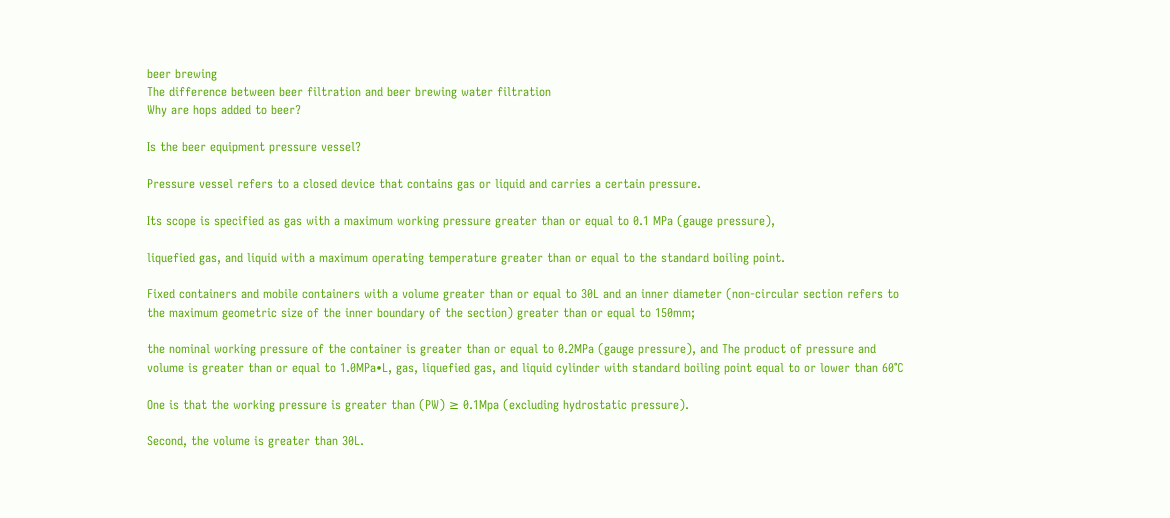beer brewing
The difference between beer filtration and beer brewing water filtration
Why are hops added to beer?

Is the beer equipment pressure vessel?

Pressure vessel refers to a closed device that contains gas or liquid and carries a certain pressure.

Its scope is specified as gas with a maximum working pressure greater than or equal to 0.1 MPa (gauge pressure),

liquefied gas, and liquid with a maximum operating temperature greater than or equal to the standard boiling point.

Fixed containers and mobile containers with a volume greater than or equal to 30L and an inner diameter (non-circular section refers to the maximum geometric size of the inner boundary of the section) greater than or equal to 150mm;

the nominal working pressure of the container is greater than or equal to 0.2MPa (gauge pressure), and The product of pressure and volume is greater than or equal to 1.0MPa•L, gas, liquefied gas, and liquid cylinder with standard boiling point equal to or lower than 60℃

One is that the working pressure is greater than (PW) ≥ 0.1Mpa (excluding hydrostatic pressure).

Second, the volume is greater than 30L.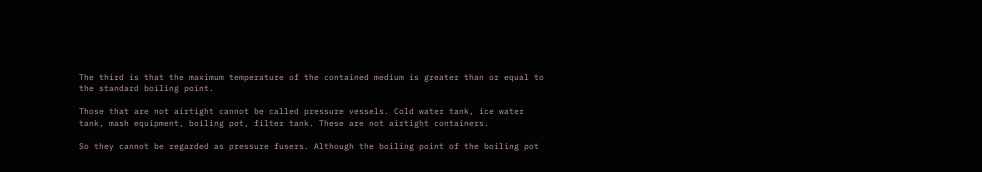The third is that the maximum temperature of the contained medium is greater than or equal to the standard boiling point.

Those that are not airtight cannot be called pressure vessels. Cold water tank, ice water tank, mash equipment, boiling pot, filter tank. These are not airtight containers.

So they cannot be regarded as pressure fusers. Although the boiling point of the boiling pot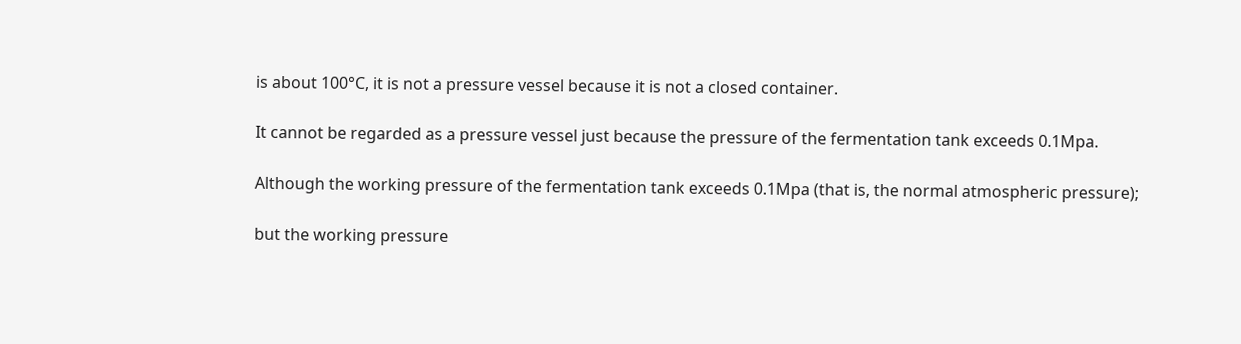is about 100°C, it is not a pressure vessel because it is not a closed container.

It cannot be regarded as a pressure vessel just because the pressure of the fermentation tank exceeds 0.1Mpa.

Although the working pressure of the fermentation tank exceeds 0.1Mpa (that is, the normal atmospheric pressure);

but the working pressure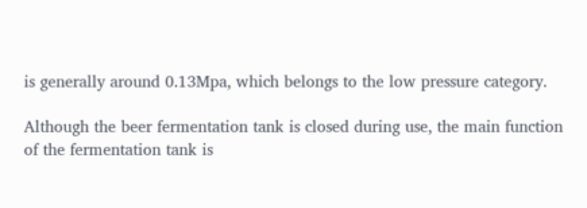is generally around 0.13Mpa, which belongs to the low pressure category.

Although the beer fermentation tank is closed during use, the main function of the fermentation tank is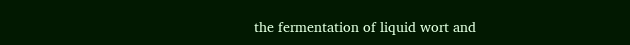the fermentation of liquid wort and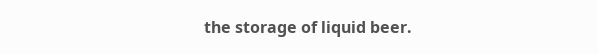the storage of liquid beer.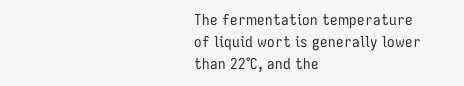The fermentation temperature of liquid wort is generally lower than 22°C, and the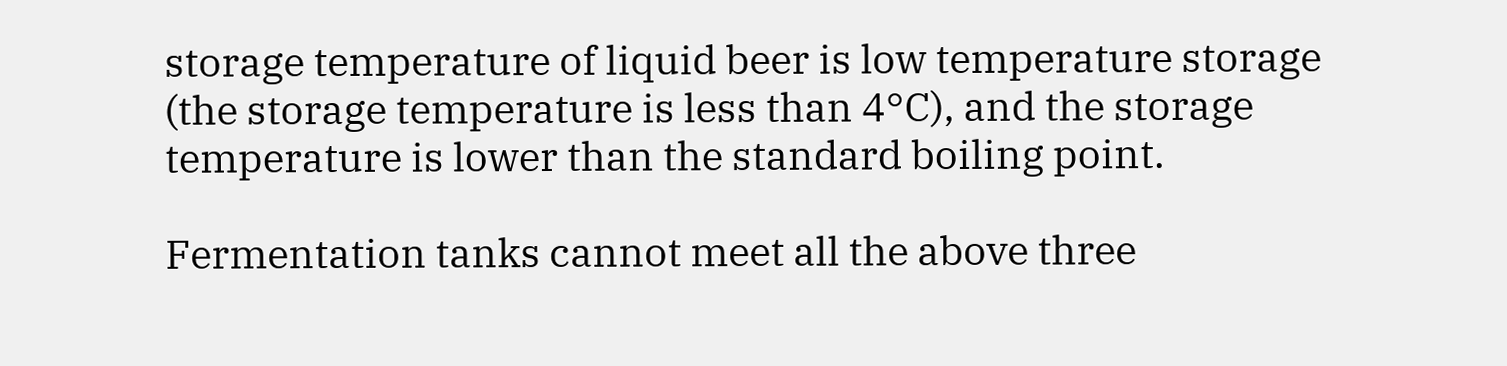storage temperature of liquid beer is low temperature storage (the storage temperature is less than 4°C), and the storage temperature is lower than the standard boiling point.

Fermentation tanks cannot meet all the above three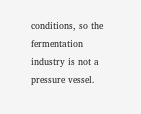conditions, so the fermentation industry is not a pressure vessel.